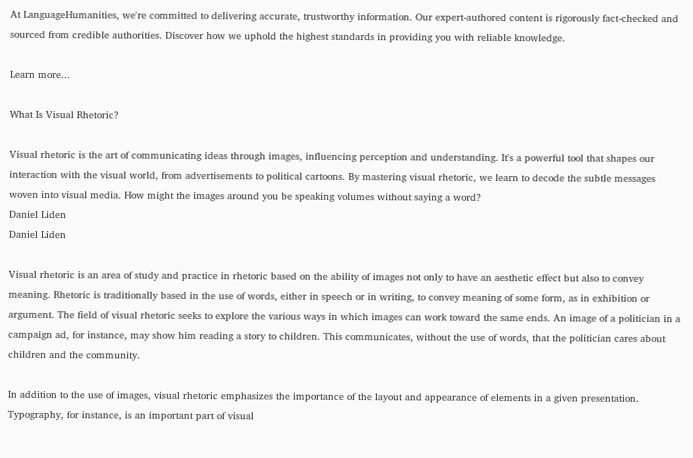At LanguageHumanities, we're committed to delivering accurate, trustworthy information. Our expert-authored content is rigorously fact-checked and sourced from credible authorities. Discover how we uphold the highest standards in providing you with reliable knowledge.

Learn more...

What Is Visual Rhetoric?

Visual rhetoric is the art of communicating ideas through images, influencing perception and understanding. It's a powerful tool that shapes our interaction with the visual world, from advertisements to political cartoons. By mastering visual rhetoric, we learn to decode the subtle messages woven into visual media. How might the images around you be speaking volumes without saying a word?
Daniel Liden
Daniel Liden

Visual rhetoric is an area of study and practice in rhetoric based on the ability of images not only to have an aesthetic effect but also to convey meaning. Rhetoric is traditionally based in the use of words, either in speech or in writing, to convey meaning of some form, as in exhibition or argument. The field of visual rhetoric seeks to explore the various ways in which images can work toward the same ends. An image of a politician in a campaign ad, for instance, may show him reading a story to children. This communicates, without the use of words, that the politician cares about children and the community.

In addition to the use of images, visual rhetoric emphasizes the importance of the layout and appearance of elements in a given presentation. Typography, for instance, is an important part of visual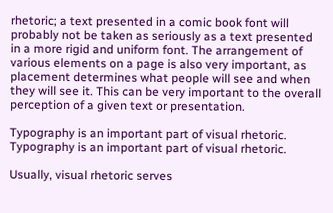rhetoric; a text presented in a comic book font will probably not be taken as seriously as a text presented in a more rigid and uniform font. The arrangement of various elements on a page is also very important, as placement determines what people will see and when they will see it. This can be very important to the overall perception of a given text or presentation.

Typography is an important part of visual rhetoric.
Typography is an important part of visual rhetoric.

Usually, visual rhetoric serves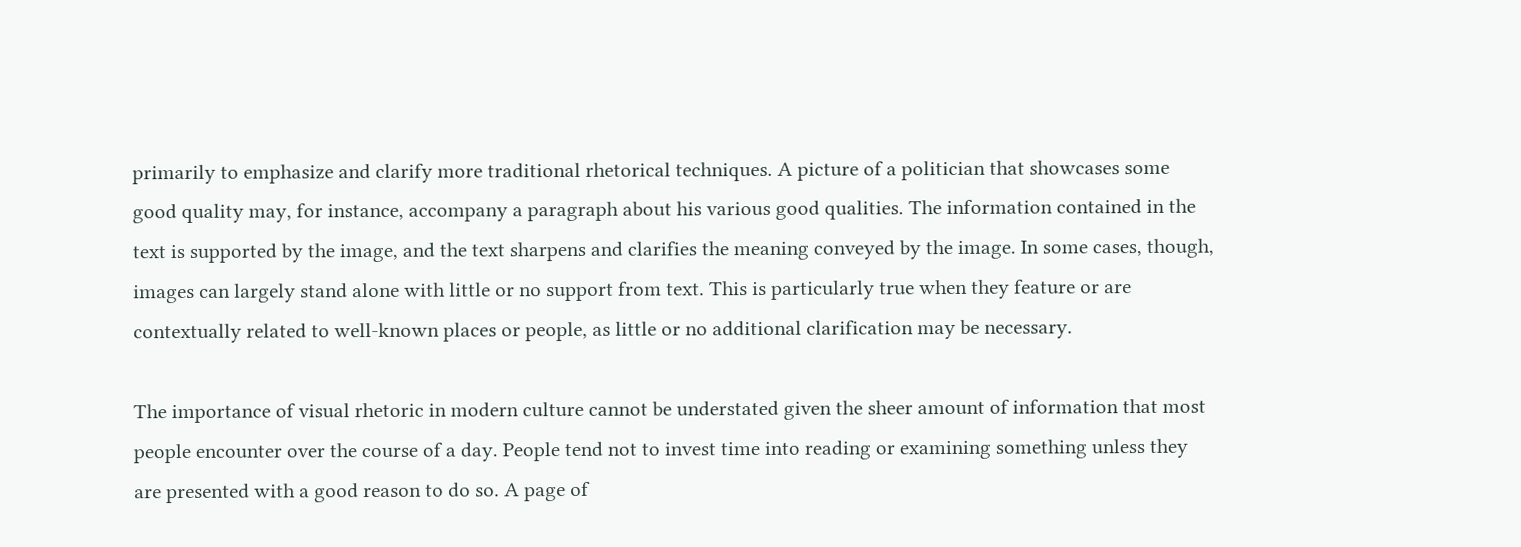primarily to emphasize and clarify more traditional rhetorical techniques. A picture of a politician that showcases some good quality may, for instance, accompany a paragraph about his various good qualities. The information contained in the text is supported by the image, and the text sharpens and clarifies the meaning conveyed by the image. In some cases, though, images can largely stand alone with little or no support from text. This is particularly true when they feature or are contextually related to well-known places or people, as little or no additional clarification may be necessary.

The importance of visual rhetoric in modern culture cannot be understated given the sheer amount of information that most people encounter over the course of a day. People tend not to invest time into reading or examining something unless they are presented with a good reason to do so. A page of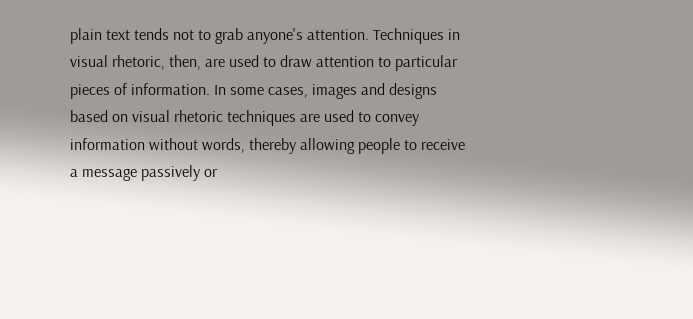plain text tends not to grab anyone's attention. Techniques in visual rhetoric, then, are used to draw attention to particular pieces of information. In some cases, images and designs based on visual rhetoric techniques are used to convey information without words, thereby allowing people to receive a message passively or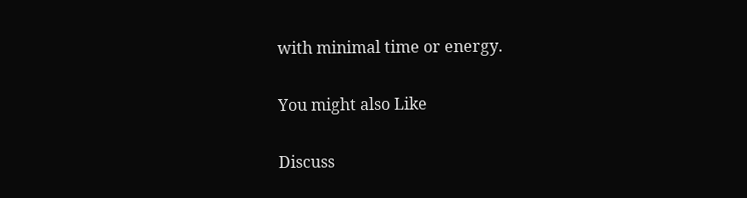with minimal time or energy.

You might also Like

Discuss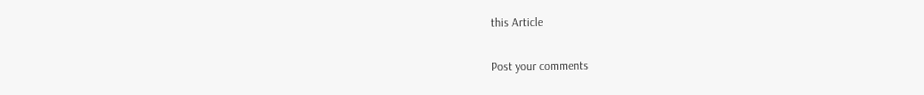this Article

Post your comments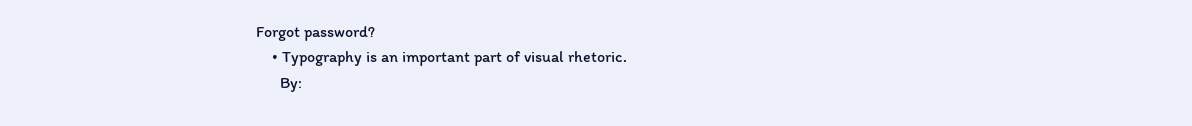Forgot password?
    • Typography is an important part of visual rhetoric.
      By: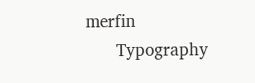merfin
      Typography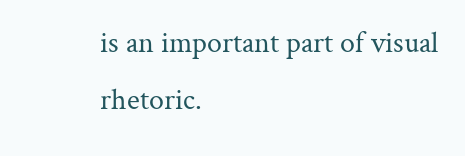is an important part of visual rhetoric.